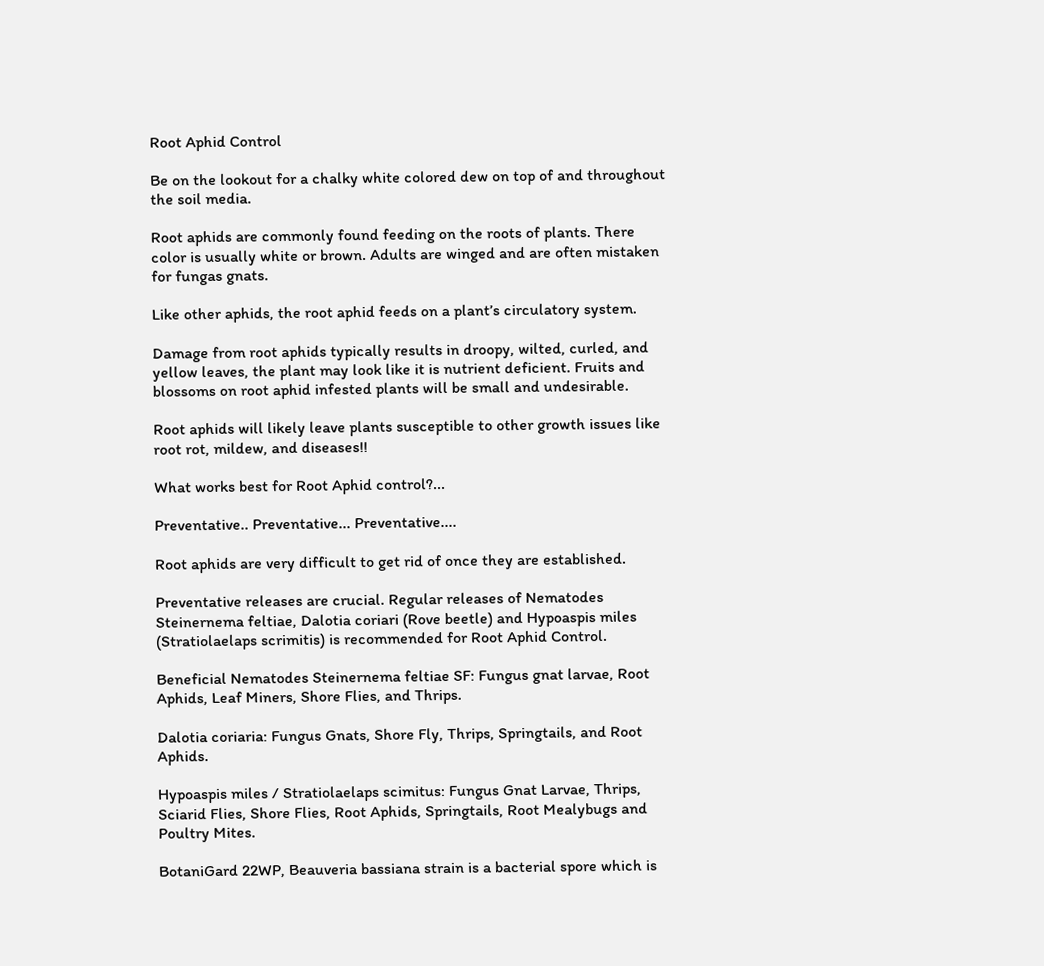Root Aphid Control

Be on the lookout for a chalky white colored dew on top of and throughout the soil media.

Root aphids are commonly found feeding on the roots of plants. There color is usually white or brown. Adults are winged and are often mistaken for fungas gnats.

Like other aphids, the root aphid feeds on a plant’s circulatory system.

Damage from root aphids typically results in droopy, wilted, curled, and yellow leaves, the plant may look like it is nutrient deficient. Fruits and blossoms on root aphid infested plants will be small and undesirable.

Root aphids will likely leave plants susceptible to other growth issues like root rot, mildew, and diseases!!

What works best for Root Aphid control?...

Preventative.. Preventative... Preventative....

Root aphids are very difficult to get rid of once they are established.

Preventative releases are crucial. Regular releases of Nematodes Steinernema feltiae, Dalotia coriari (Rove beetle) and Hypoaspis miles (Stratiolaelaps scrimitis) is recommended for Root Aphid Control.

Beneficial Nematodes Steinernema feltiae SF: Fungus gnat larvae, Root Aphids, Leaf Miners, Shore Flies, and Thrips.

Dalotia coriaria: Fungus Gnats, Shore Fly, Thrips, Springtails, and Root Aphids.

Hypoaspis miles / Stratiolaelaps scimitus: Fungus Gnat Larvae, Thrips, Sciarid Flies, Shore Flies, Root Aphids, Springtails, Root Mealybugs and Poultry Mites.

BotaniGard 22WP, Beauveria bassiana strain is a bacterial spore which is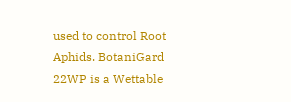used to control Root Aphids. BotaniGard 22WP is a Wettable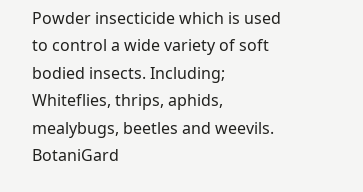Powder insecticide which is used to control a wide variety of soft bodied insects. Including; Whiteflies, thrips, aphids, mealybugs, beetles and weevils. BotaniGard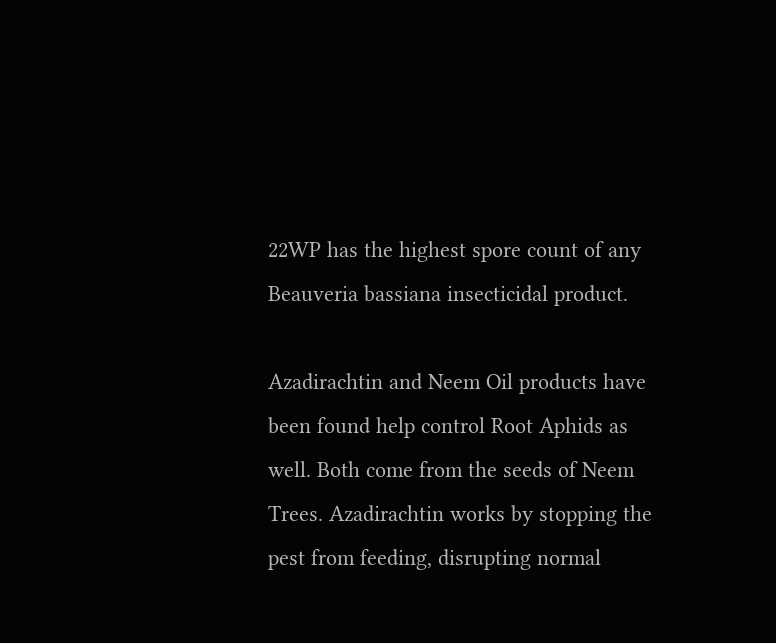22WP has the highest spore count of any Beauveria bassiana insecticidal product.

Azadirachtin and Neem Oil products have been found help control Root Aphids as well. Both come from the seeds of Neem Trees. Azadirachtin works by stopping the pest from feeding, disrupting normal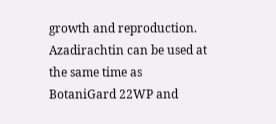growth and reproduction. Azadirachtin can be used at the same time as BotaniGard 22WP and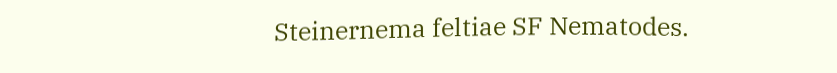Steinernema feltiae SF Nematodes.